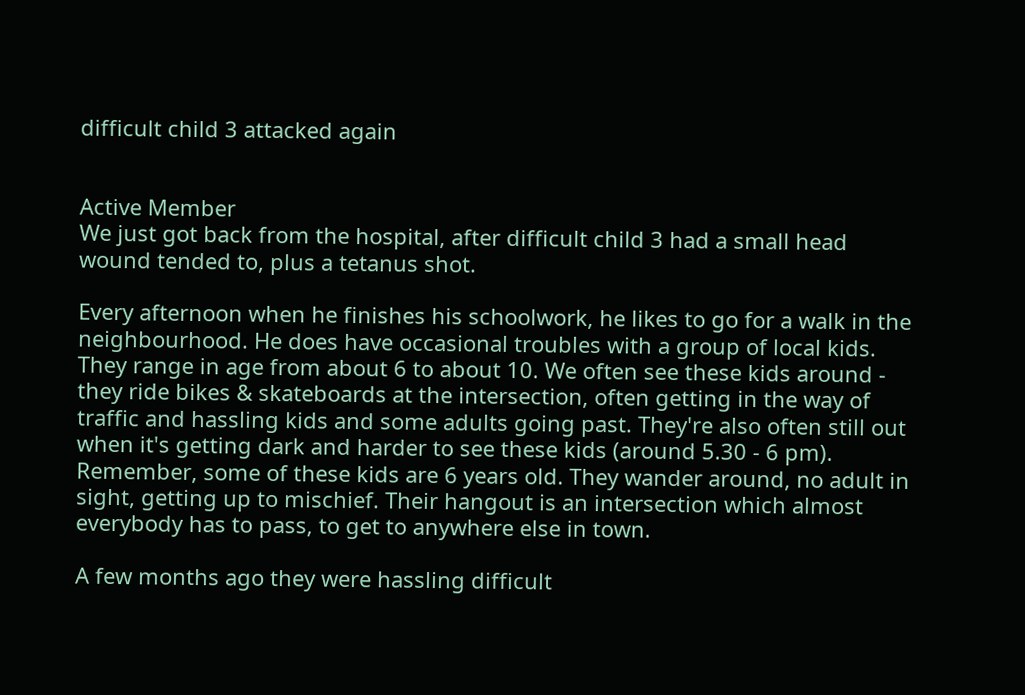difficult child 3 attacked again


Active Member
We just got back from the hospital, after difficult child 3 had a small head wound tended to, plus a tetanus shot.

Every afternoon when he finishes his schoolwork, he likes to go for a walk in the neighbourhood. He does have occasional troubles with a group of local kids. They range in age from about 6 to about 10. We often see these kids around - they ride bikes & skateboards at the intersection, often getting in the way of traffic and hassling kids and some adults going past. They're also often still out when it's getting dark and harder to see these kids (around 5.30 - 6 pm). Remember, some of these kids are 6 years old. They wander around, no adult in sight, getting up to mischief. Their hangout is an intersection which almost everybody has to pass, to get to anywhere else in town.

A few months ago they were hassling difficult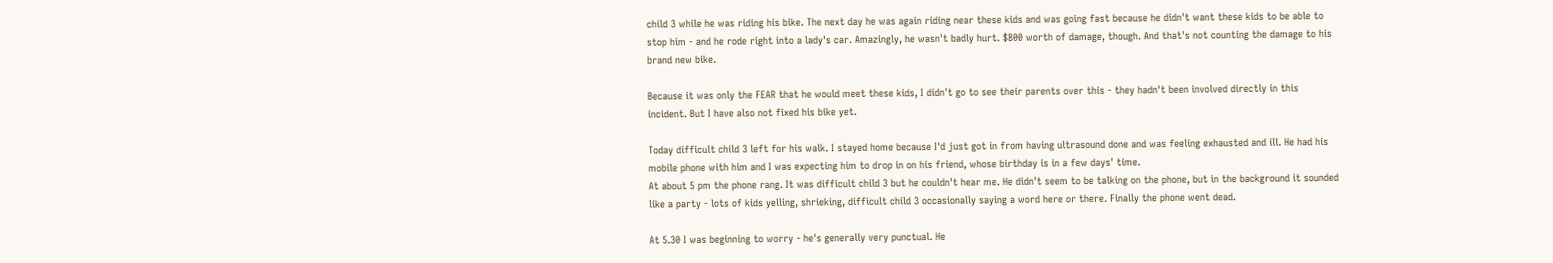child 3 while he was riding his bike. The next day he was again riding near these kids and was going fast because he didn't want these kids to be able to stop him - and he rode right into a lady's car. Amazingly, he wasn't badly hurt. $800 worth of damage, though. And that's not counting the damage to his brand new bike.

Because it was only the FEAR that he would meet these kids, I didn't go to see their parents over this - they hadn't been involved directly in this incident. But I have also not fixed his bike yet.

Today difficult child 3 left for his walk. I stayed home because I'd just got in from having ultrasound done and was feeling exhausted and ill. He had his mobile phone with him and I was expecting him to drop in on his friend, whose birthday is in a few days' time.
At about 5 pm the phone rang. It was difficult child 3 but he couldn't hear me. He didn't seem to be talking on the phone, but in the background it sounded like a party - lots of kids yelling, shrieking, difficult child 3 occasionally saying a word here or there. Finally the phone went dead.

At 5.30 I was beginning to worry - he's generally very punctual. He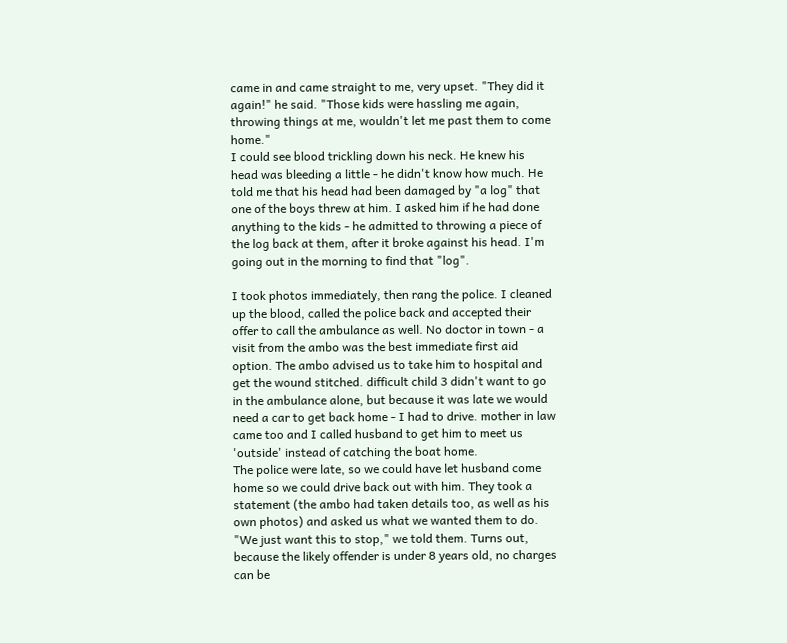came in and came straight to me, very upset. "They did it again!" he said. "Those kids were hassling me again, throwing things at me, wouldn't let me past them to come home."
I could see blood trickling down his neck. He knew his head was bleeding a little - he didn't know how much. He told me that his head had been damaged by "a log" that one of the boys threw at him. I asked him if he had done anything to the kids - he admitted to throwing a piece of the log back at them, after it broke against his head. I'm going out in the morning to find that "log".

I took photos immediately, then rang the police. I cleaned up the blood, called the police back and accepted their offer to call the ambulance as well. No doctor in town - a visit from the ambo was the best immediate first aid option. The ambo advised us to take him to hospital and get the wound stitched. difficult child 3 didn't want to go in the ambulance alone, but because it was late we would need a car to get back home - I had to drive. mother in law came too and I called husband to get him to meet us 'outside' instead of catching the boat home.
The police were late, so we could have let husband come home so we could drive back out with him. They took a statement (the ambo had taken details too, as well as his own photos) and asked us what we wanted them to do. "We just want this to stop," we told them. Turns out, because the likely offender is under 8 years old, no charges can be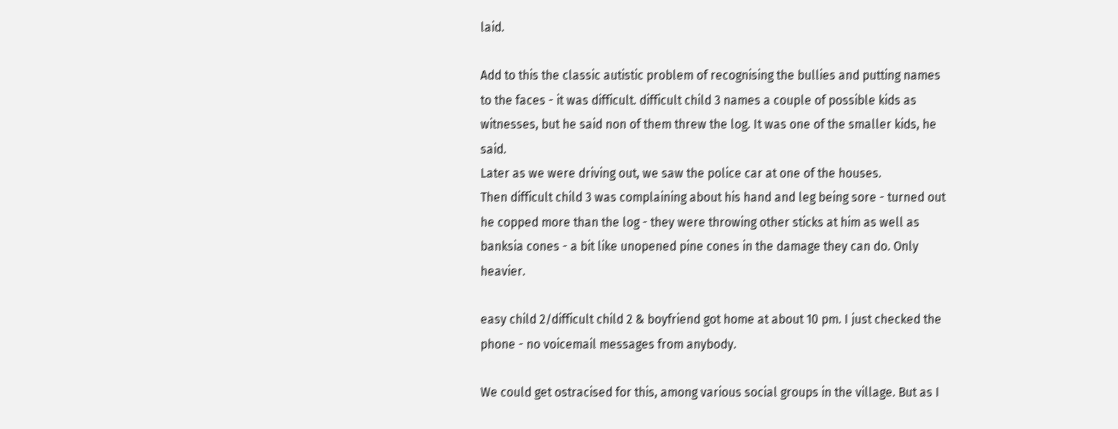laid.

Add to this the classic autistic problem of recognising the bullies and putting names to the faces - it was difficult. difficult child 3 names a couple of possible kids as witnesses, but he said non of them threw the log. It was one of the smaller kids, he said.
Later as we were driving out, we saw the police car at one of the houses.
Then difficult child 3 was complaining about his hand and leg being sore - turned out he copped more than the log - they were throwing other sticks at him as well as banksia cones - a bit like unopened pine cones in the damage they can do. Only heavier.

easy child 2/difficult child 2 & boyfriend got home at about 10 pm. I just checked the phone - no voicemail messages from anybody.

We could get ostracised for this, among various social groups in the village. But as I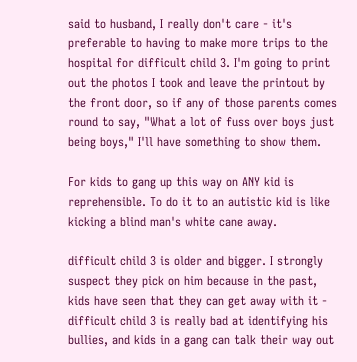said to husband, I really don't care - it's preferable to having to make more trips to the hospital for difficult child 3. I'm going to print out the photos I took and leave the printout by the front door, so if any of those parents comes round to say, "What a lot of fuss over boys just being boys," I'll have something to show them.

For kids to gang up this way on ANY kid is reprehensible. To do it to an autistic kid is like kicking a blind man's white cane away.

difficult child 3 is older and bigger. I strongly suspect they pick on him because in the past, kids have seen that they can get away with it - difficult child 3 is really bad at identifying his bullies, and kids in a gang can talk their way out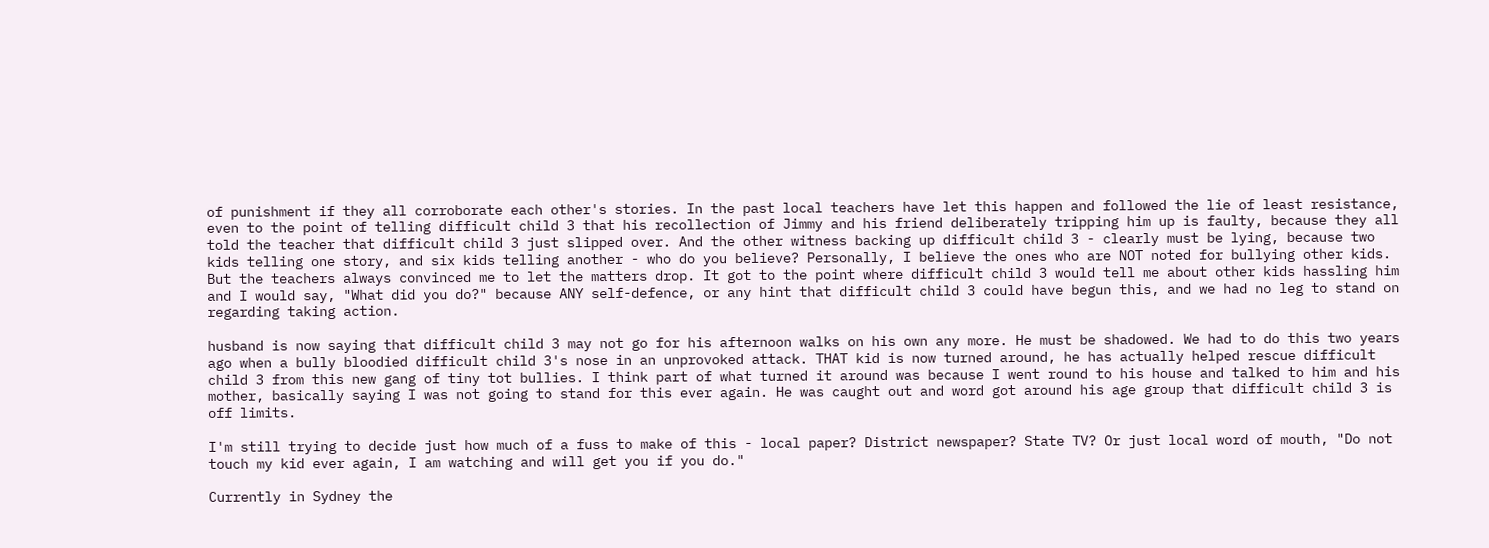of punishment if they all corroborate each other's stories. In the past local teachers have let this happen and followed the lie of least resistance, even to the point of telling difficult child 3 that his recollection of Jimmy and his friend deliberately tripping him up is faulty, because they all told the teacher that difficult child 3 just slipped over. And the other witness backing up difficult child 3 - clearly must be lying, because two kids telling one story, and six kids telling another - who do you believe? Personally, I believe the ones who are NOT noted for bullying other kids. But the teachers always convinced me to let the matters drop. It got to the point where difficult child 3 would tell me about other kids hassling him and I would say, "What did you do?" because ANY self-defence, or any hint that difficult child 3 could have begun this, and we had no leg to stand on regarding taking action.

husband is now saying that difficult child 3 may not go for his afternoon walks on his own any more. He must be shadowed. We had to do this two years ago when a bully bloodied difficult child 3's nose in an unprovoked attack. THAT kid is now turned around, he has actually helped rescue difficult child 3 from this new gang of tiny tot bullies. I think part of what turned it around was because I went round to his house and talked to him and his mother, basically saying I was not going to stand for this ever again. He was caught out and word got around his age group that difficult child 3 is off limits.

I'm still trying to decide just how much of a fuss to make of this - local paper? District newspaper? State TV? Or just local word of mouth, "Do not touch my kid ever again, I am watching and will get you if you do."

Currently in Sydney the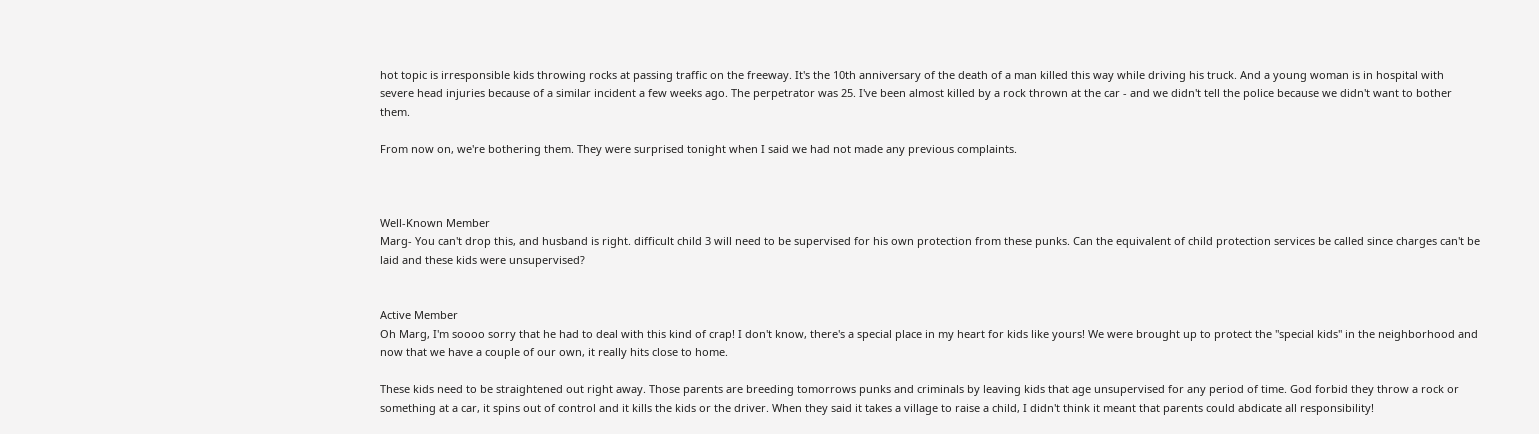hot topic is irresponsible kids throwing rocks at passing traffic on the freeway. It's the 10th anniversary of the death of a man killed this way while driving his truck. And a young woman is in hospital with severe head injuries because of a similar incident a few weeks ago. The perpetrator was 25. I've been almost killed by a rock thrown at the car - and we didn't tell the police because we didn't want to bother them.

From now on, we're bothering them. They were surprised tonight when I said we had not made any previous complaints.



Well-Known Member
Marg- You can't drop this, and husband is right. difficult child 3 will need to be supervised for his own protection from these punks. Can the equivalent of child protection services be called since charges can't be laid and these kids were unsupervised?


Active Member
Oh Marg, I'm soooo sorry that he had to deal with this kind of crap! I don't know, there's a special place in my heart for kids like yours! We were brought up to protect the "special kids" in the neighborhood and now that we have a couple of our own, it really hits close to home.

These kids need to be straightened out right away. Those parents are breeding tomorrows punks and criminals by leaving kids that age unsupervised for any period of time. God forbid they throw a rock or something at a car, it spins out of control and it kills the kids or the driver. When they said it takes a village to raise a child, I didn't think it meant that parents could abdicate all responsibility!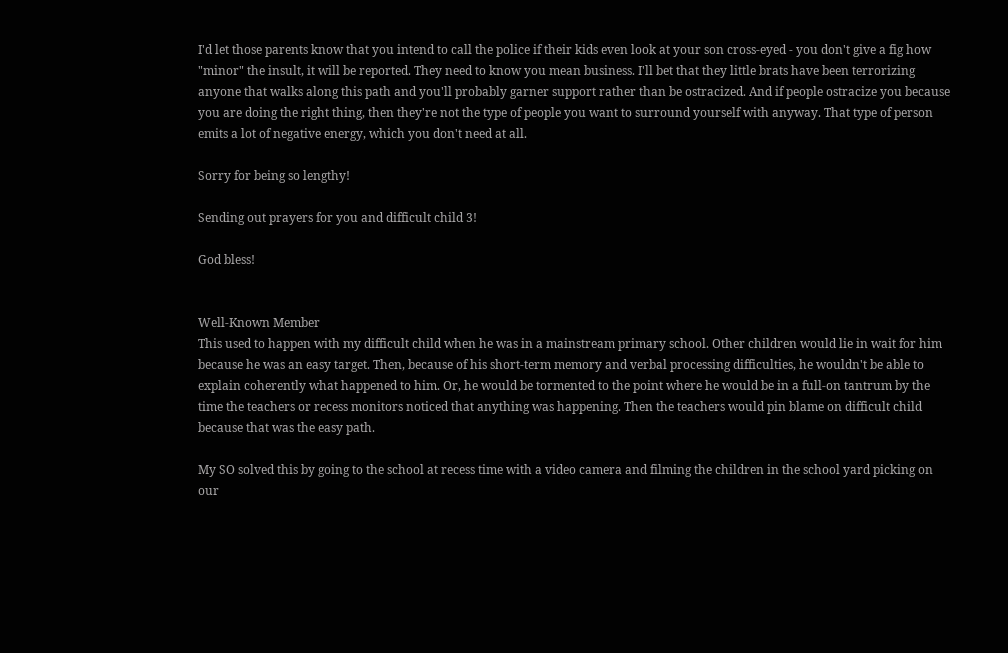I'd let those parents know that you intend to call the police if their kids even look at your son cross-eyed - you don't give a fig how "minor" the insult, it will be reported. They need to know you mean business. I'll bet that they little brats have been terrorizing anyone that walks along this path and you'll probably garner support rather than be ostracized. And if people ostracize you because you are doing the right thing, then they're not the type of people you want to surround yourself with anyway. That type of person emits a lot of negative energy, which you don't need at all.

Sorry for being so lengthy!

Sending out prayers for you and difficult child 3!

God bless!


Well-Known Member
This used to happen with my difficult child when he was in a mainstream primary school. Other children would lie in wait for him because he was an easy target. Then, because of his short-term memory and verbal processing difficulties, he wouldn't be able to explain coherently what happened to him. Or, he would be tormented to the point where he would be in a full-on tantrum by the time the teachers or recess monitors noticed that anything was happening. Then the teachers would pin blame on difficult child because that was the easy path.

My SO solved this by going to the school at recess time with a video camera and filming the children in the school yard picking on our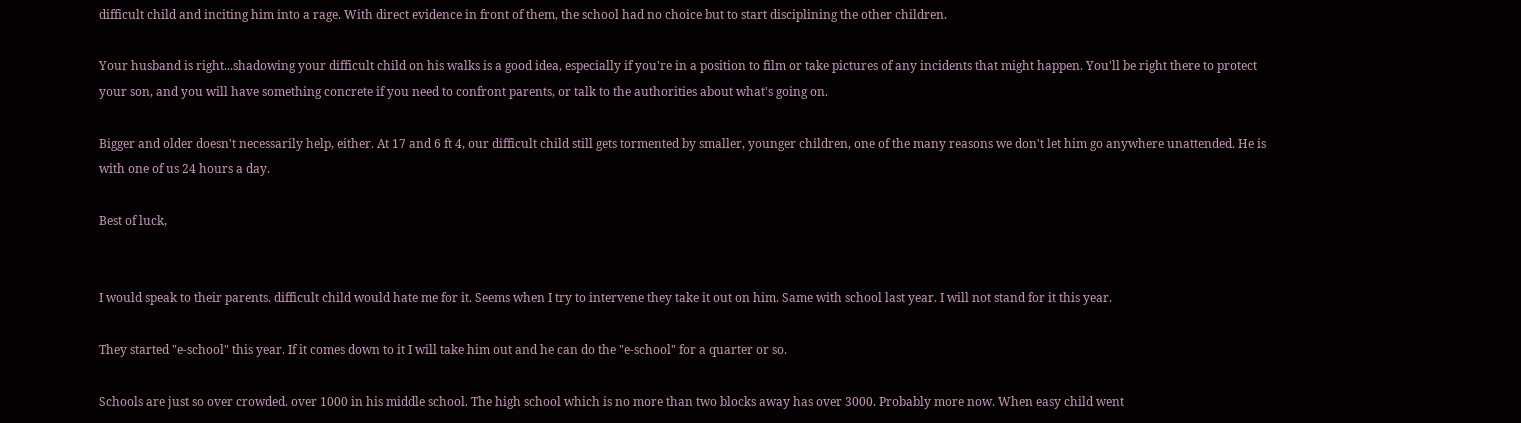difficult child and inciting him into a rage. With direct evidence in front of them, the school had no choice but to start disciplining the other children.

Your husband is right...shadowing your difficult child on his walks is a good idea, especially if you're in a position to film or take pictures of any incidents that might happen. You'll be right there to protect your son, and you will have something concrete if you need to confront parents, or talk to the authorities about what's going on.

Bigger and older doesn't necessarily help, either. At 17 and 6 ft 4, our difficult child still gets tormented by smaller, younger children, one of the many reasons we don't let him go anywhere unattended. He is with one of us 24 hours a day.

Best of luck,


I would speak to their parents. difficult child would hate me for it. Seems when I try to intervene they take it out on him. Same with school last year. I will not stand for it this year.

They started "e-school" this year. If it comes down to it I will take him out and he can do the "e-school" for a quarter or so.

Schools are just so over crowded. over 1000 in his middle school. The high school which is no more than two blocks away has over 3000. Probably more now. When easy child went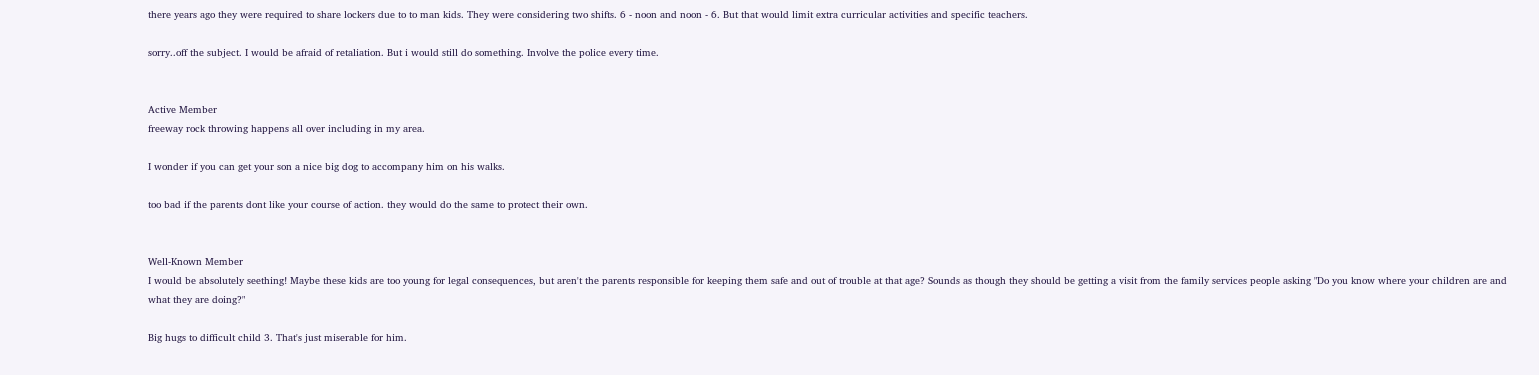there years ago they were required to share lockers due to to man kids. They were considering two shifts. 6 - noon and noon - 6. But that would limit extra curricular activities and specific teachers.

sorry..off the subject. I would be afraid of retaliation. But i would still do something. Involve the police every time.


Active Member
freeway rock throwing happens all over including in my area.

I wonder if you can get your son a nice big dog to accompany him on his walks.

too bad if the parents dont like your course of action. they would do the same to protect their own.


Well-Known Member
I would be absolutely seething! Maybe these kids are too young for legal consequences, but aren't the parents responsible for keeping them safe and out of trouble at that age? Sounds as though they should be getting a visit from the family services people asking "Do you know where your children are and what they are doing?"

Big hugs to difficult child 3. That's just miserable for him.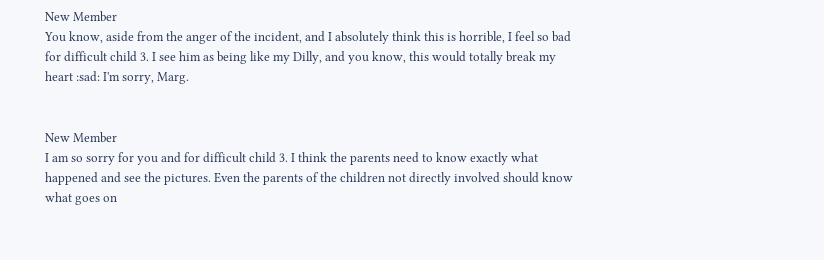New Member
You know, aside from the anger of the incident, and I absolutely think this is horrible, I feel so bad for difficult child 3. I see him as being like my Dilly, and you know, this would totally break my heart :sad: I'm sorry, Marg.


New Member
I am so sorry for you and for difficult child 3. I think the parents need to know exactly what happened and see the pictures. Even the parents of the children not directly involved should know what goes on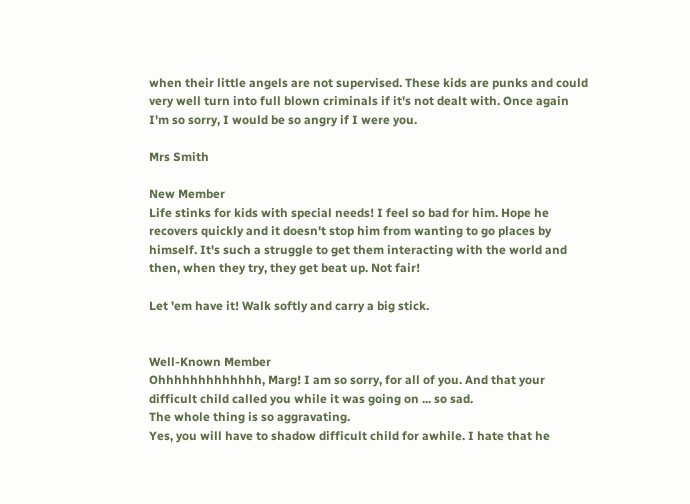when their little angels are not supervised. These kids are punks and could very well turn into full blown criminals if it's not dealt with. Once again I'm so sorry, I would be so angry if I were you.

Mrs Smith

New Member
Life stinks for kids with special needs! I feel so bad for him. Hope he recovers quickly and it doesn't stop him from wanting to go places by himself. It's such a struggle to get them interacting with the world and then, when they try, they get beat up. Not fair!

Let 'em have it! Walk softly and carry a big stick.


Well-Known Member
Ohhhhhhhhhhhhh, Marg! I am so sorry, for all of you. And that your difficult child called you while it was going on ... so sad.
The whole thing is so aggravating.
Yes, you will have to shadow difficult child for awhile. I hate that he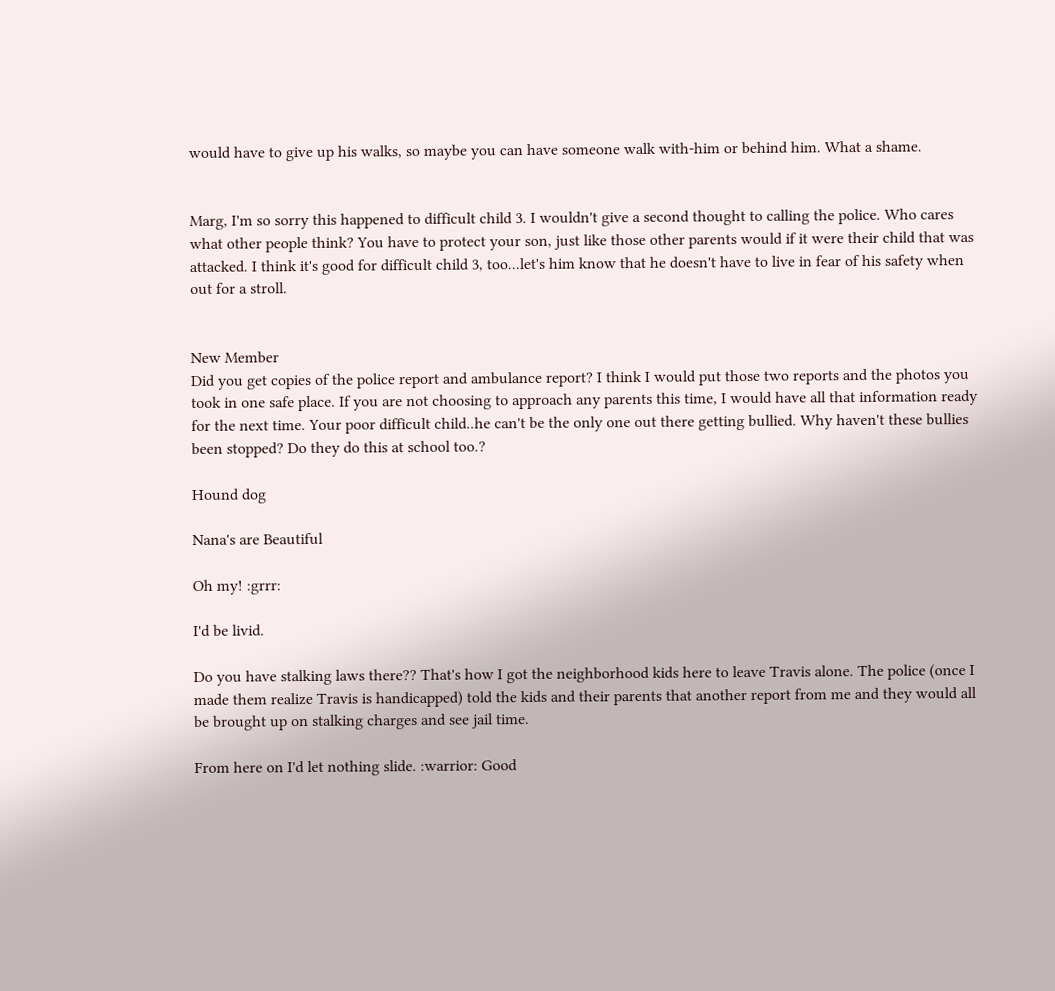would have to give up his walks, so maybe you can have someone walk with-him or behind him. What a shame.


Marg, I'm so sorry this happened to difficult child 3. I wouldn't give a second thought to calling the police. Who cares what other people think? You have to protect your son, just like those other parents would if it were their child that was attacked. I think it's good for difficult child 3, too...let's him know that he doesn't have to live in fear of his safety when out for a stroll.


New Member
Did you get copies of the police report and ambulance report? I think I would put those two reports and the photos you took in one safe place. If you are not choosing to approach any parents this time, I would have all that information ready for the next time. Your poor difficult child..he can't be the only one out there getting bullied. Why haven't these bullies been stopped? Do they do this at school too.?

Hound dog

Nana's are Beautiful

Oh my! :grrr:

I'd be livid.

Do you have stalking laws there?? That's how I got the neighborhood kids here to leave Travis alone. The police (once I made them realize Travis is handicapped) told the kids and their parents that another report from me and they would all be brought up on stalking charges and see jail time.

From here on I'd let nothing slide. :warrior: Good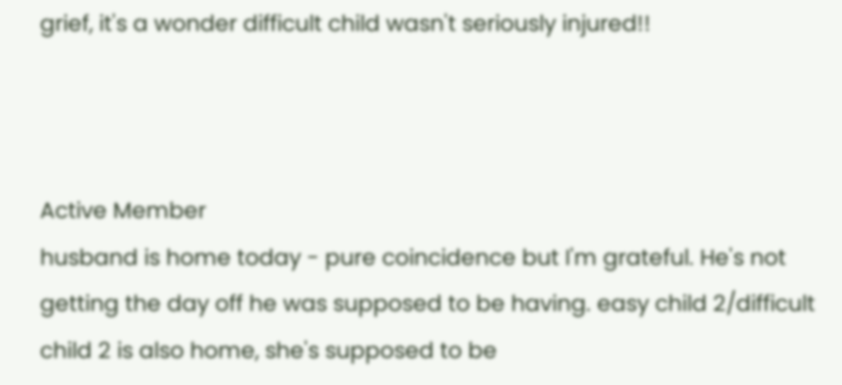grief, it's a wonder difficult child wasn't seriously injured!!



Active Member
husband is home today - pure coincidence but I'm grateful. He's not getting the day off he was supposed to be having. easy child 2/difficult child 2 is also home, she's supposed to be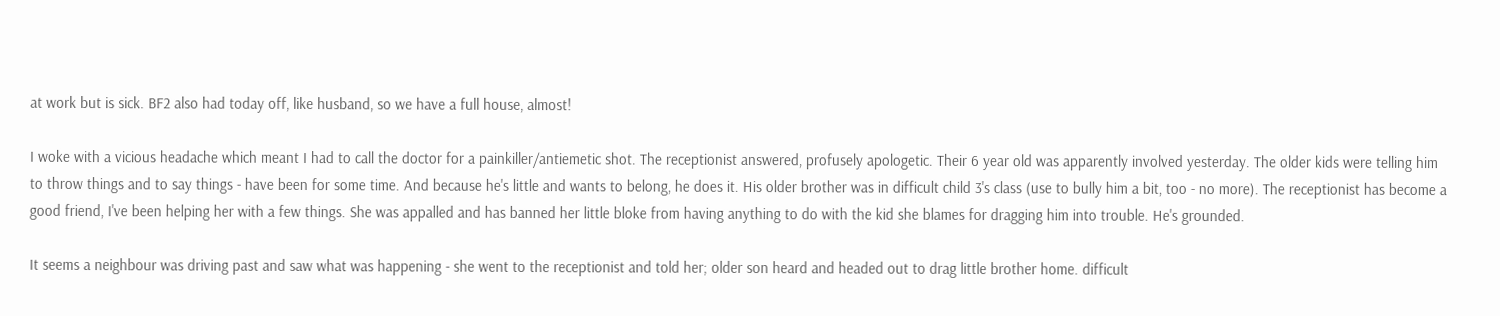at work but is sick. BF2 also had today off, like husband, so we have a full house, almost!

I woke with a vicious headache which meant I had to call the doctor for a painkiller/antiemetic shot. The receptionist answered, profusely apologetic. Their 6 year old was apparently involved yesterday. The older kids were telling him to throw things and to say things - have been for some time. And because he's little and wants to belong, he does it. His older brother was in difficult child 3's class (use to bully him a bit, too - no more). The receptionist has become a good friend, I've been helping her with a few things. She was appalled and has banned her little bloke from having anything to do with the kid she blames for dragging him into trouble. He's grounded.

It seems a neighbour was driving past and saw what was happening - she went to the receptionist and told her; older son heard and headed out to drag little brother home. difficult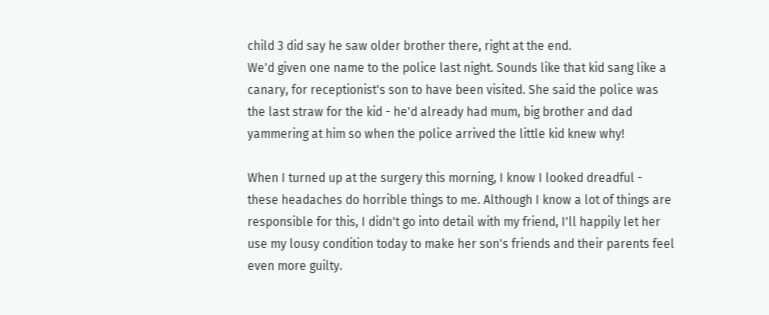child 3 did say he saw older brother there, right at the end.
We'd given one name to the police last night. Sounds like that kid sang like a canary, for receptionist's son to have been visited. She said the police was the last straw for the kid - he'd already had mum, big brother and dad yammering at him so when the police arrived the little kid knew why!

When I turned up at the surgery this morning, I know I looked dreadful - these headaches do horrible things to me. Although I know a lot of things are responsible for this, I didn't go into detail with my friend, I'll happily let her use my lousy condition today to make her son's friends and their parents feel even more guilty.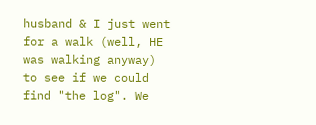husband & I just went for a walk (well, HE was walking anyway) to see if we could find "the log". We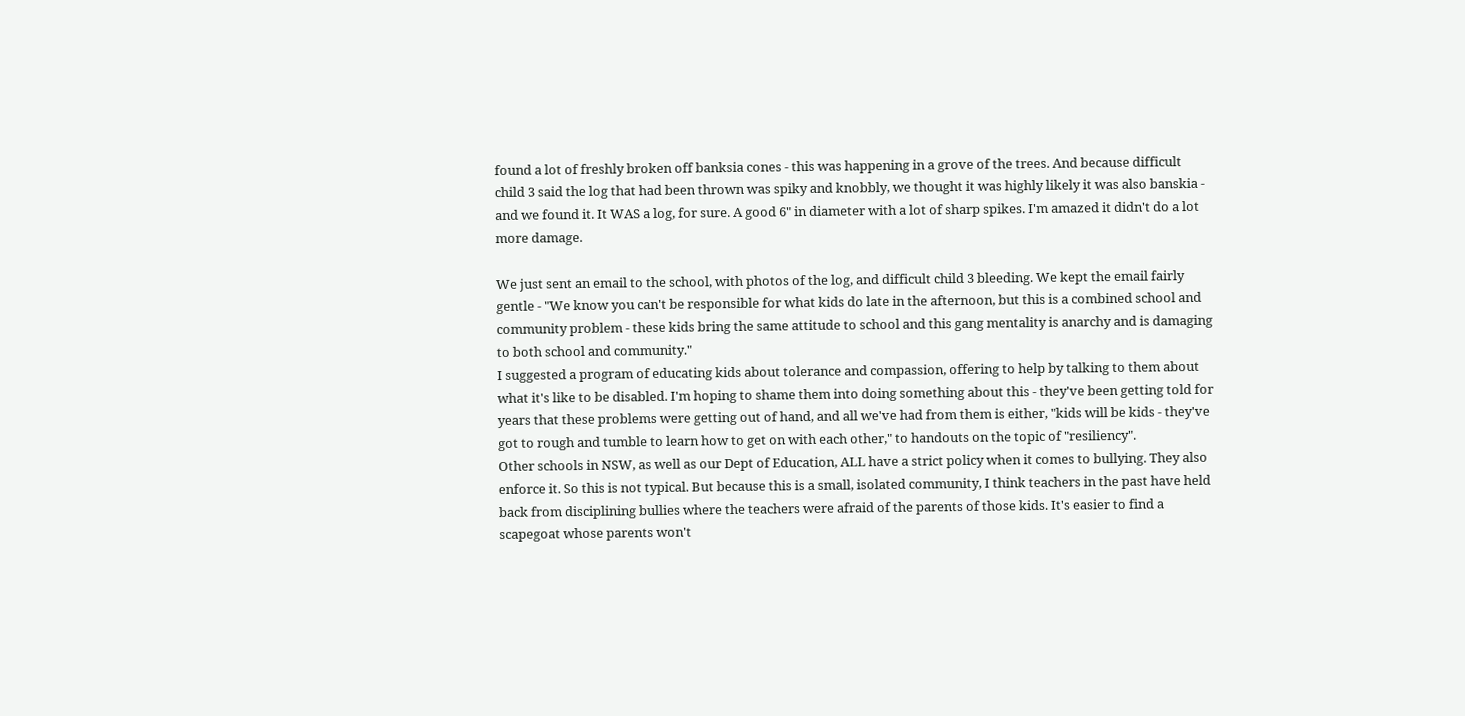found a lot of freshly broken off banksia cones - this was happening in a grove of the trees. And because difficult child 3 said the log that had been thrown was spiky and knobbly, we thought it was highly likely it was also banskia - and we found it. It WAS a log, for sure. A good 6" in diameter with a lot of sharp spikes. I'm amazed it didn't do a lot more damage.

We just sent an email to the school, with photos of the log, and difficult child 3 bleeding. We kept the email fairly gentle - "We know you can't be responsible for what kids do late in the afternoon, but this is a combined school and community problem - these kids bring the same attitude to school and this gang mentality is anarchy and is damaging to both school and community."
I suggested a program of educating kids about tolerance and compassion, offering to help by talking to them about what it's like to be disabled. I'm hoping to shame them into doing something about this - they've been getting told for years that these problems were getting out of hand, and all we've had from them is either, "kids will be kids - they've got to rough and tumble to learn how to get on with each other," to handouts on the topic of "resiliency".
Other schools in NSW, as well as our Dept of Education, ALL have a strict policy when it comes to bullying. They also enforce it. So this is not typical. But because this is a small, isolated community, I think teachers in the past have held back from disciplining bullies where the teachers were afraid of the parents of those kids. It's easier to find a scapegoat whose parents won't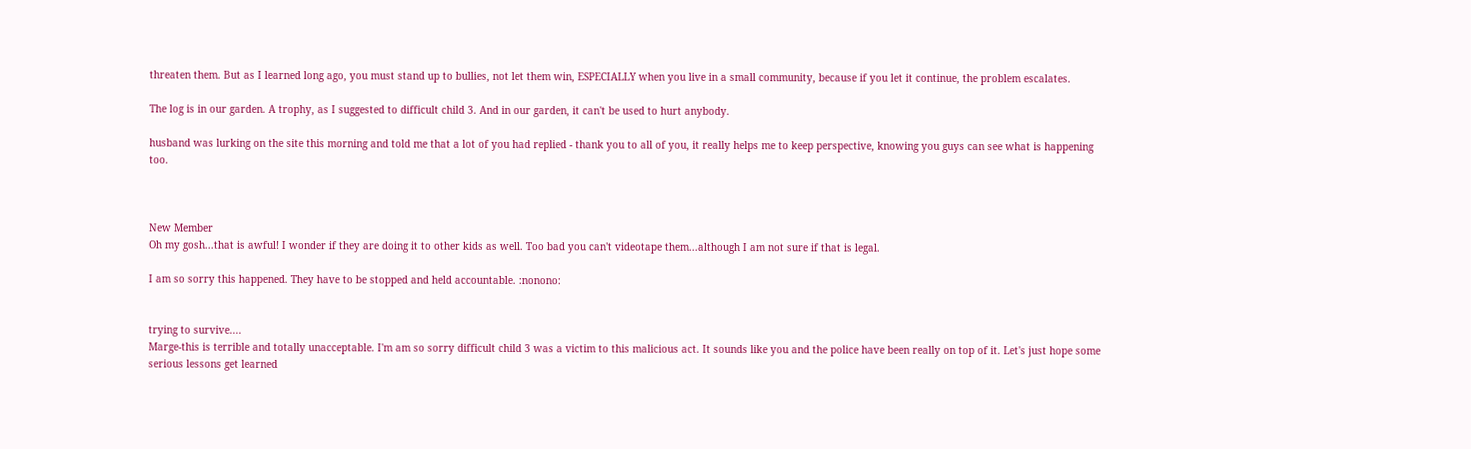threaten them. But as I learned long ago, you must stand up to bullies, not let them win, ESPECIALLY when you live in a small community, because if you let it continue, the problem escalates.

The log is in our garden. A trophy, as I suggested to difficult child 3. And in our garden, it can't be used to hurt anybody.

husband was lurking on the site this morning and told me that a lot of you had replied - thank you to all of you, it really helps me to keep perspective, knowing you guys can see what is happening too.



New Member
Oh my gosh...that is awful! I wonder if they are doing it to other kids as well. Too bad you can't videotape them...although I am not sure if that is legal.

I am so sorry this happened. They have to be stopped and held accountable. :nonono:


trying to survive....
Marge-this is terrible and totally unacceptable. I'm am so sorry difficult child 3 was a victim to this malicious act. It sounds like you and the police have been really on top of it. Let's just hope some serious lessons get learned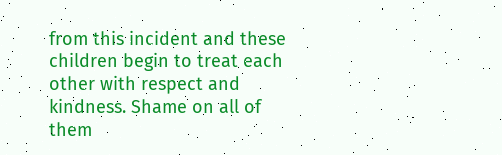from this incident and these children begin to treat each other with respect and kindness. Shame on all of them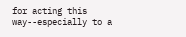for acting this way--especially to a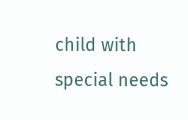child with special needs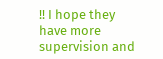!! I hope they have more supervision and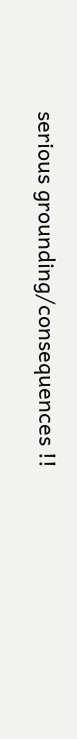serious grounding/consequences !!